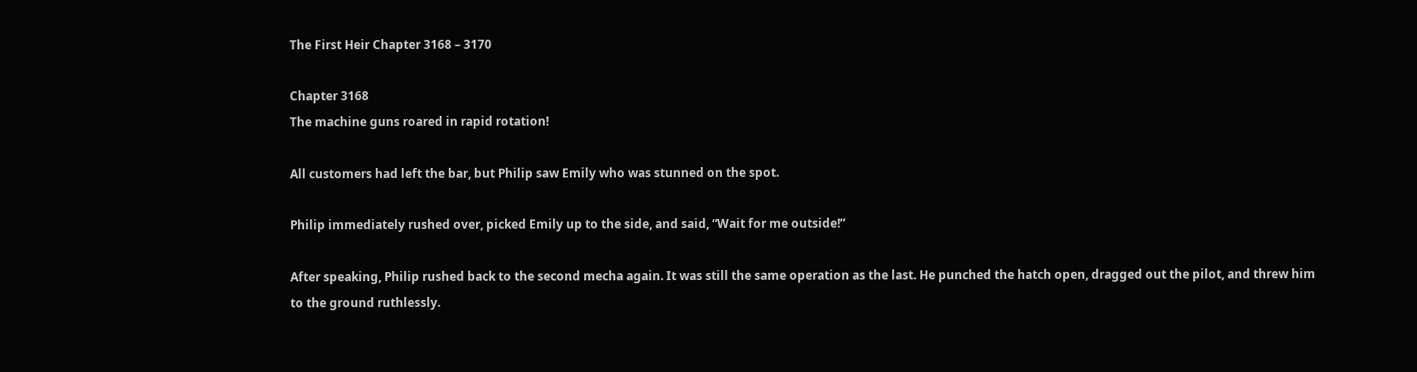The First Heir Chapter 3168 – 3170

Chapter 3168
The machine guns roared in rapid rotation!

All customers had left the bar, but Philip saw Emily who was stunned on the spot.

Philip immediately rushed over, picked Emily up to the side, and said, “Wait for me outside!”

After speaking, Philip rushed back to the second mecha again. It was still the same operation as the last. He punched the hatch open, dragged out the pilot, and threw him to the ground ruthlessly.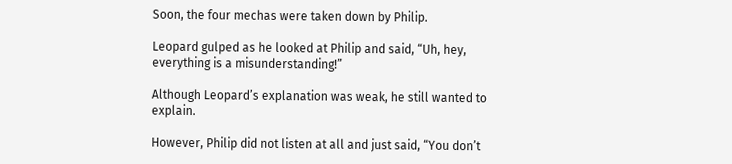Soon, the four mechas were taken down by Philip.

Leopard gulped as he looked at Philip and said, “Uh, hey, everything is a misunderstanding!”

Although Leopard’s explanation was weak, he still wanted to explain.

However, Philip did not listen at all and just said, “You don’t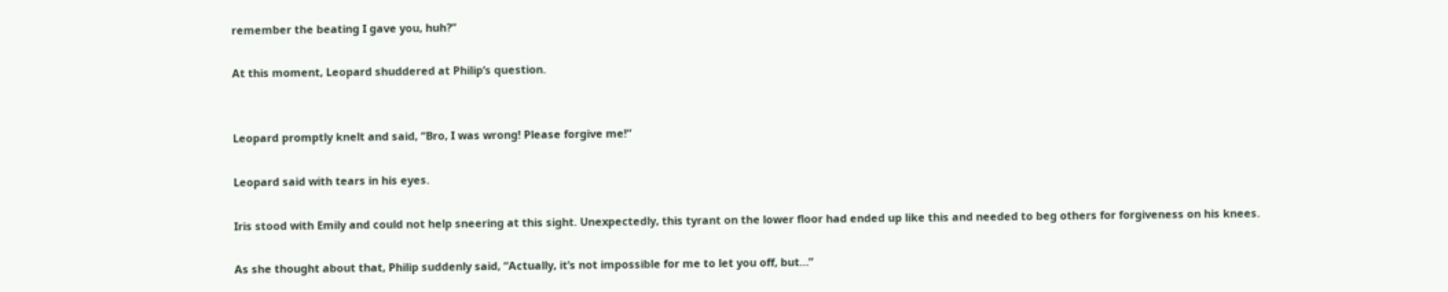remember the beating I gave you, huh?”

At this moment, Leopard shuddered at Philip’s question.


Leopard promptly knelt and said, “Bro, I was wrong! Please forgive me!”

Leopard said with tears in his eyes.

Iris stood with Emily and could not help sneering at this sight. Unexpectedly, this tyrant on the lower floor had ended up like this and needed to beg others for forgiveness on his knees.

As she thought about that, Philip suddenly said, “Actually, it’s not impossible for me to let you off, but…”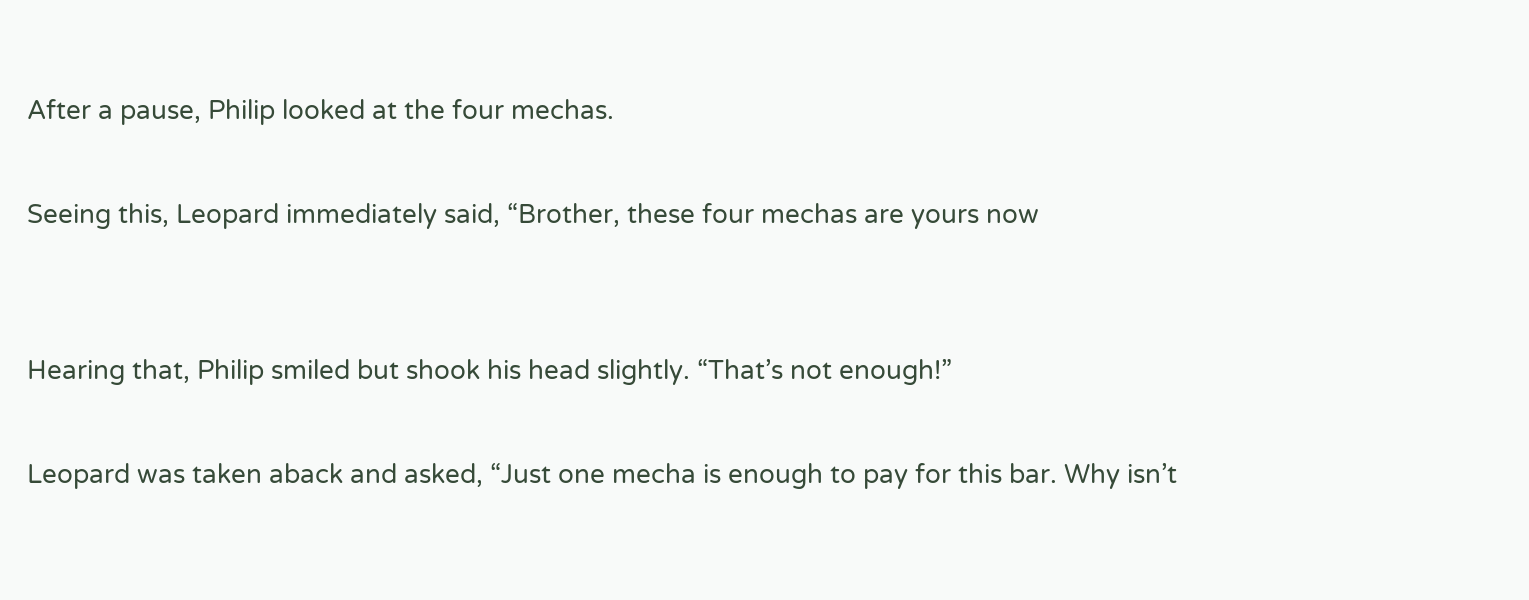After a pause, Philip looked at the four mechas.

Seeing this, Leopard immediately said, “Brother, these four mechas are yours now


Hearing that, Philip smiled but shook his head slightly. “That’s not enough!”

Leopard was taken aback and asked, “Just one mecha is enough to pay for this bar. Why isn’t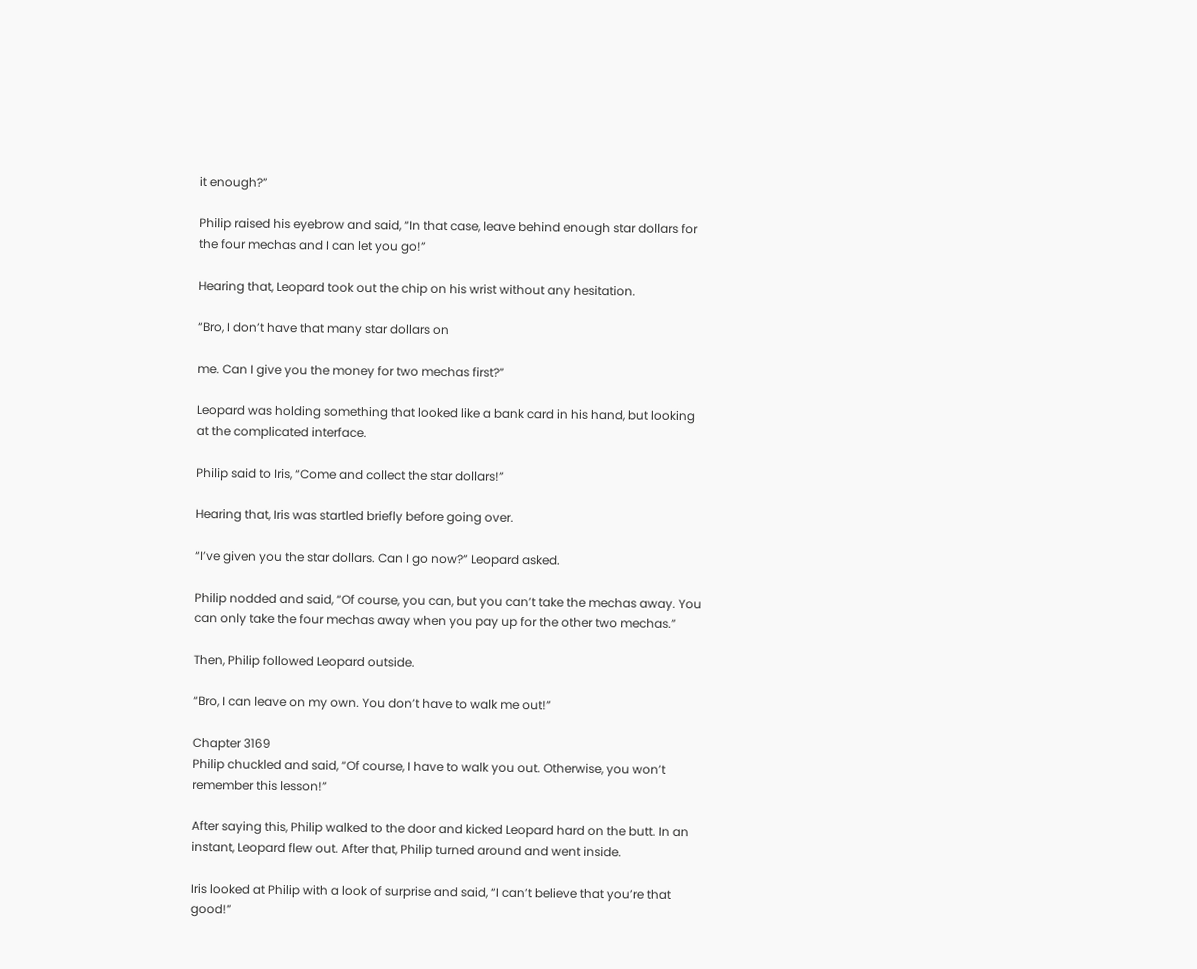it enough?”

Philip raised his eyebrow and said, “In that case, leave behind enough star dollars for the four mechas and I can let you go!”

Hearing that, Leopard took out the chip on his wrist without any hesitation.

“Bro, I don’t have that many star dollars on

me. Can I give you the money for two mechas first?”

Leopard was holding something that looked like a bank card in his hand, but looking at the complicated interface.

Philip said to Iris, “Come and collect the star dollars!”

Hearing that, Iris was startled briefly before going over.

“I’ve given you the star dollars. Can I go now?” Leopard asked.

Philip nodded and said, “Of course, you can, but you can’t take the mechas away. You can only take the four mechas away when you pay up for the other two mechas.”

Then, Philip followed Leopard outside.

“Bro, I can leave on my own. You don’t have to walk me out!”

Chapter 3169
Philip chuckled and said, “Of course, I have to walk you out. Otherwise, you won’t remember this lesson!”

After saying this, Philip walked to the door and kicked Leopard hard on the butt. In an instant, Leopard flew out. After that, Philip turned around and went inside.

Iris looked at Philip with a look of surprise and said, “I can’t believe that you’re that good!”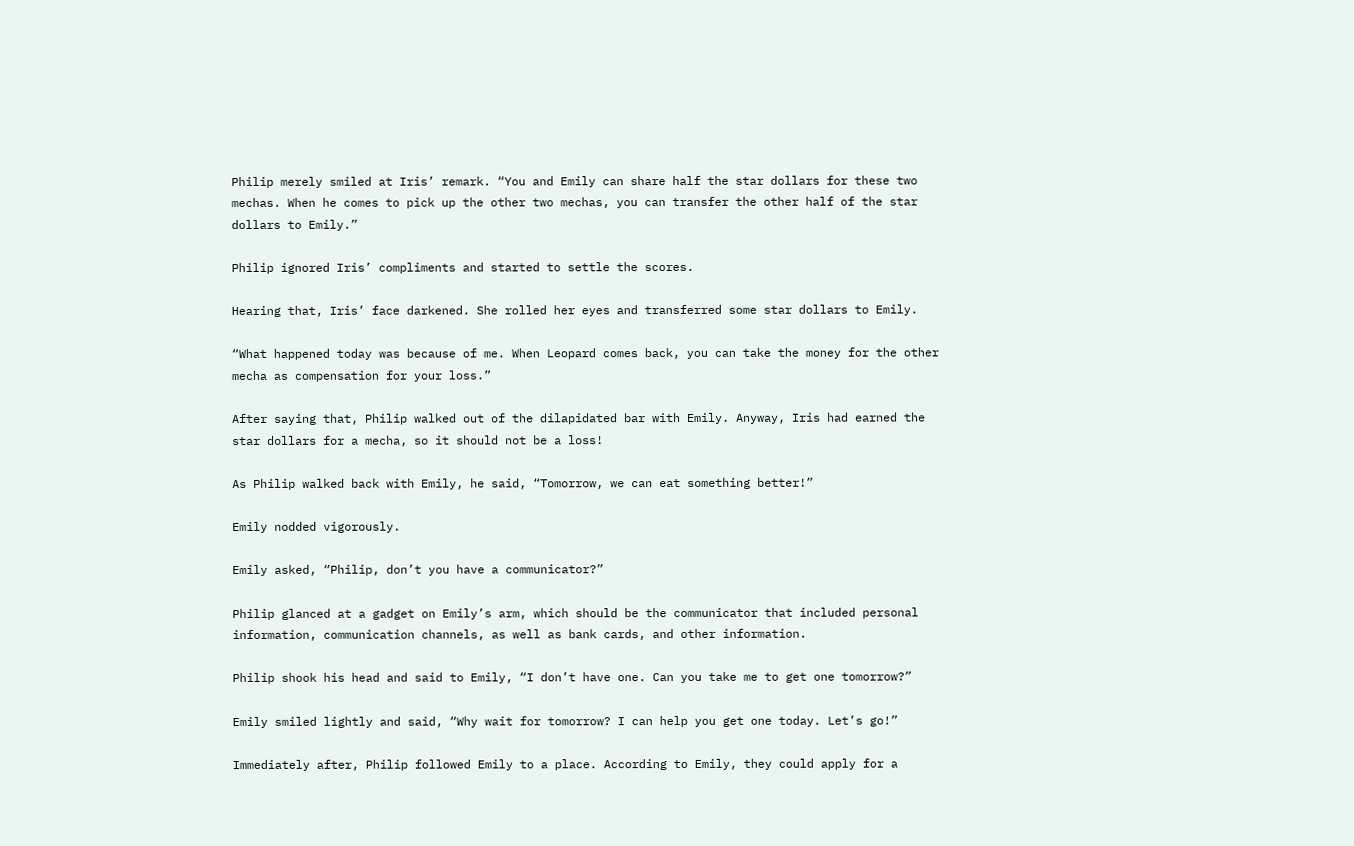Philip merely smiled at Iris’ remark. “You and Emily can share half the star dollars for these two mechas. When he comes to pick up the other two mechas, you can transfer the other half of the star dollars to Emily.”

Philip ignored Iris’ compliments and started to settle the scores.

Hearing that, Iris’ face darkened. She rolled her eyes and transferred some star dollars to Emily.

“What happened today was because of me. When Leopard comes back, you can take the money for the other mecha as compensation for your loss.”

After saying that, Philip walked out of the dilapidated bar with Emily. Anyway, Iris had earned the star dollars for a mecha, so it should not be a loss!

As Philip walked back with Emily, he said, “Tomorrow, we can eat something better!”

Emily nodded vigorously.

Emily asked, “Philip, don’t you have a communicator?”

Philip glanced at a gadget on Emily’s arm, which should be the communicator that included personal information, communication channels, as well as bank cards, and other information.

Philip shook his head and said to Emily, “I don’t have one. Can you take me to get one tomorrow?”

Emily smiled lightly and said, “Why wait for tomorrow? I can help you get one today. Let’s go!”

Immediately after, Philip followed Emily to a place. According to Emily, they could apply for a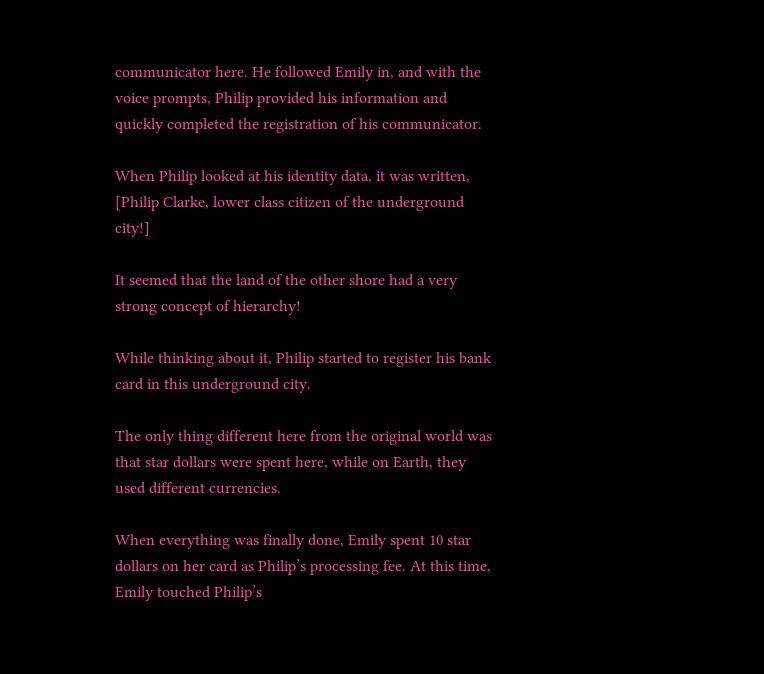communicator here. He followed Emily in, and with the voice prompts, Philip provided his information and quickly completed the registration of his communicator.

When Philip looked at his identity data, it was written, [Philip Clarke, lower class citizen of the underground city!]

It seemed that the land of the other shore had a very strong concept of hierarchy!

While thinking about it, Philip started to register his bank card in this underground city.

The only thing different here from the original world was that star dollars were spent here, while on Earth, they used different currencies.

When everything was finally done, Emily spent 10 star dollars on her card as Philip’s processing fee. At this time, Emily touched Philip’s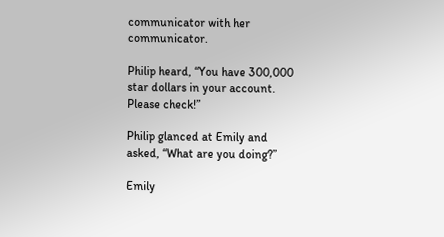communicator with her communicator.

Philip heard, “You have 300,000 star dollars in your account. Please check!”

Philip glanced at Emily and asked, “What are you doing?”

Emily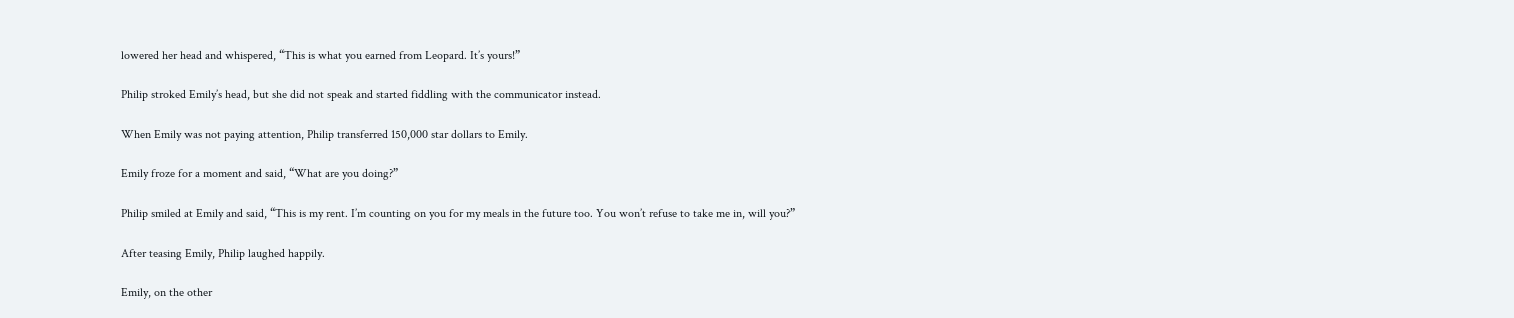lowered her head and whispered, “This is what you earned from Leopard. It’s yours!”

Philip stroked Emily’s head, but she did not speak and started fiddling with the communicator instead.

When Emily was not paying attention, Philip transferred 150,000 star dollars to Emily.

Emily froze for a moment and said, “What are you doing?”

Philip smiled at Emily and said, “This is my rent. I’m counting on you for my meals in the future too. You won’t refuse to take me in, will you?”

After teasing Emily, Philip laughed happily.

Emily, on the other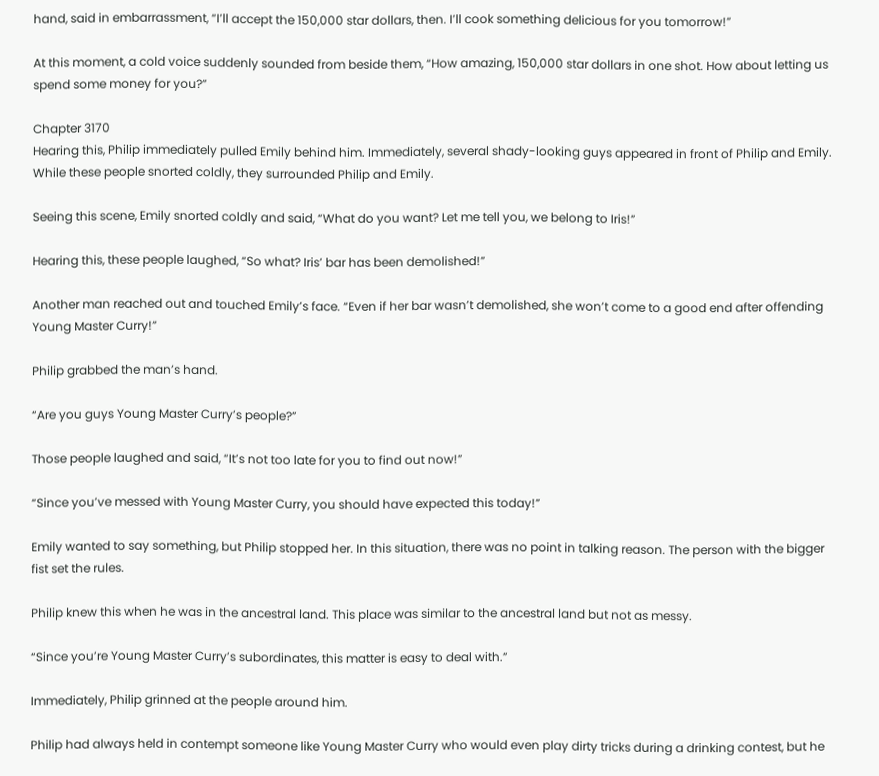hand, said in embarrassment, “I’ll accept the 150,000 star dollars, then. I’ll cook something delicious for you tomorrow!”

At this moment, a cold voice suddenly sounded from beside them, “How amazing, 150,000 star dollars in one shot. How about letting us spend some money for you?”

Chapter 3170
Hearing this, Philip immediately pulled Emily behind him. Immediately, several shady-looking guys appeared in front of Philip and Emily. While these people snorted coldly, they surrounded Philip and Emily.

Seeing this scene, Emily snorted coldly and said, “What do you want? Let me tell you, we belong to Iris!”

Hearing this, these people laughed, “So what? Iris’ bar has been demolished!”

Another man reached out and touched Emily’s face. “Even if her bar wasn’t demolished, she won’t come to a good end after offending Young Master Curry!”

Philip grabbed the man’s hand.

“Are you guys Young Master Curry’s people?”

Those people laughed and said, “It’s not too late for you to find out now!”

“Since you’ve messed with Young Master Curry, you should have expected this today!”

Emily wanted to say something, but Philip stopped her. In this situation, there was no point in talking reason. The person with the bigger fist set the rules.

Philip knew this when he was in the ancestral land. This place was similar to the ancestral land but not as messy.

“Since you’re Young Master Curry’s subordinates, this matter is easy to deal with.”

Immediately, Philip grinned at the people around him.

Philip had always held in contempt someone like Young Master Curry who would even play dirty tricks during a drinking contest, but he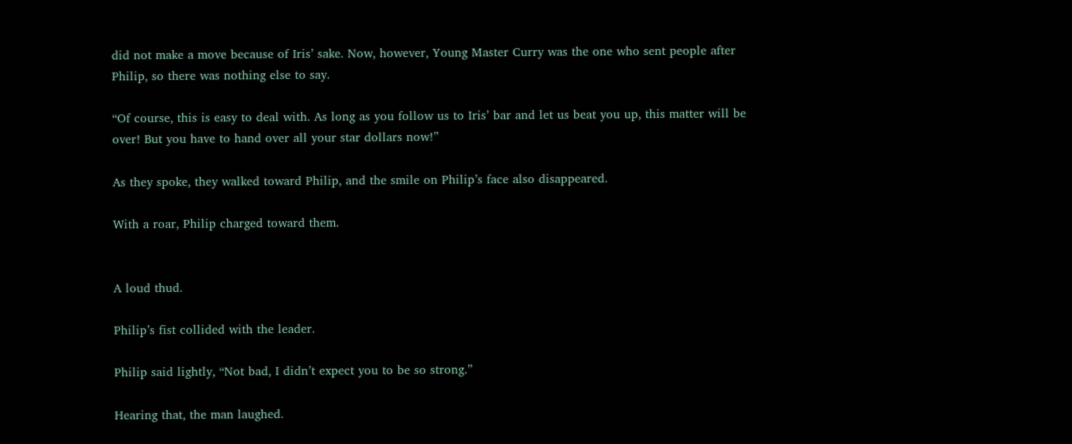did not make a move because of Iris’ sake. Now, however, Young Master Curry was the one who sent people after Philip, so there was nothing else to say.

“Of course, this is easy to deal with. As long as you follow us to Iris’ bar and let us beat you up, this matter will be over! But you have to hand over all your star dollars now!”

As they spoke, they walked toward Philip, and the smile on Philip’s face also disappeared.

With a roar, Philip charged toward them.


A loud thud.

Philip’s fist collided with the leader.

Philip said lightly, “Not bad, I didn’t expect you to be so strong.”

Hearing that, the man laughed.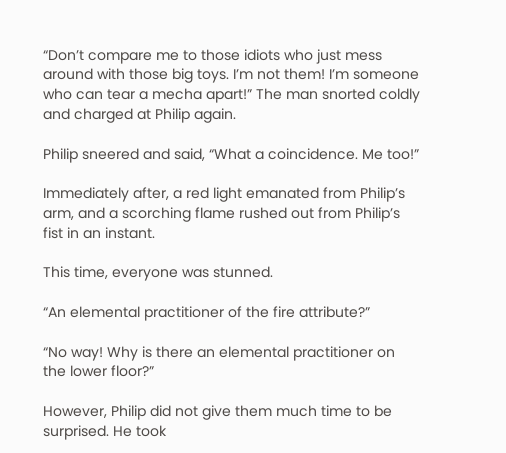“Don’t compare me to those idiots who just mess around with those big toys. I’m not them! I’m someone who can tear a mecha apart!” The man snorted coldly and charged at Philip again.

Philip sneered and said, “What a coincidence. Me too!”

Immediately after, a red light emanated from Philip’s arm, and a scorching flame rushed out from Philip’s fist in an instant.

This time, everyone was stunned.

“An elemental practitioner of the fire attribute?”

“No way! Why is there an elemental practitioner on the lower floor?”

However, Philip did not give them much time to be surprised. He took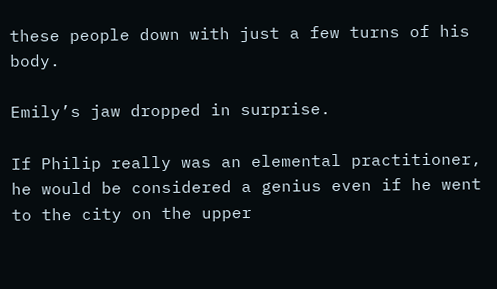these people down with just a few turns of his body.

Emily’s jaw dropped in surprise.

If Philip really was an elemental practitioner, he would be considered a genius even if he went to the city on the upper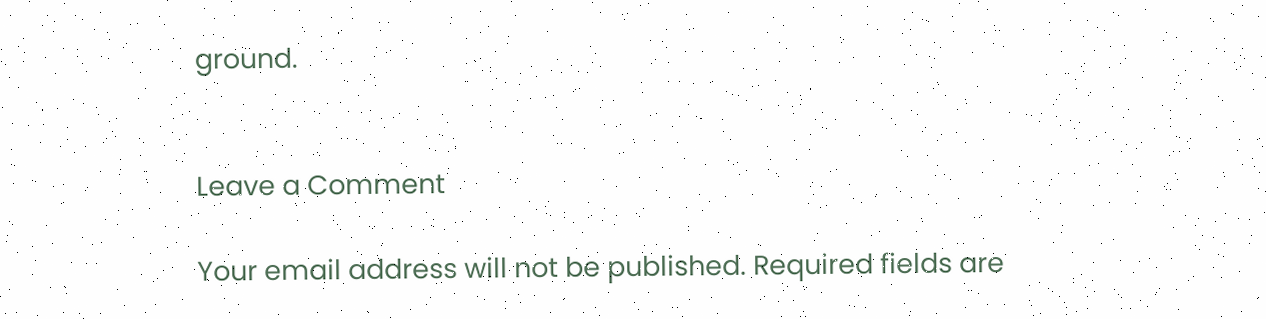ground.


Leave a Comment

Your email address will not be published. Required fields are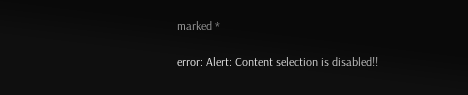marked *

error: Alert: Content selection is disabled!!